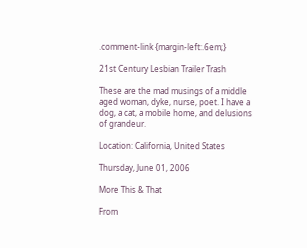.comment-link {margin-left:.6em;}

21st Century Lesbian Trailer Trash

These are the mad musings of a middle aged woman, dyke, nurse, poet. I have a dog, a cat, a mobile home, and delusions of grandeur.

Location: California, United States

Thursday, June 01, 2006

More This & That

From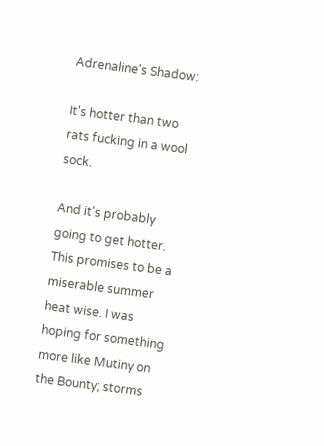Adrenaline's Shadow:

It's hotter than two rats fucking in a wool sock.

And it's probably going to get hotter. This promises to be a miserable summer heat wise. I was hoping for something more like Mutiny on the Bounty; storms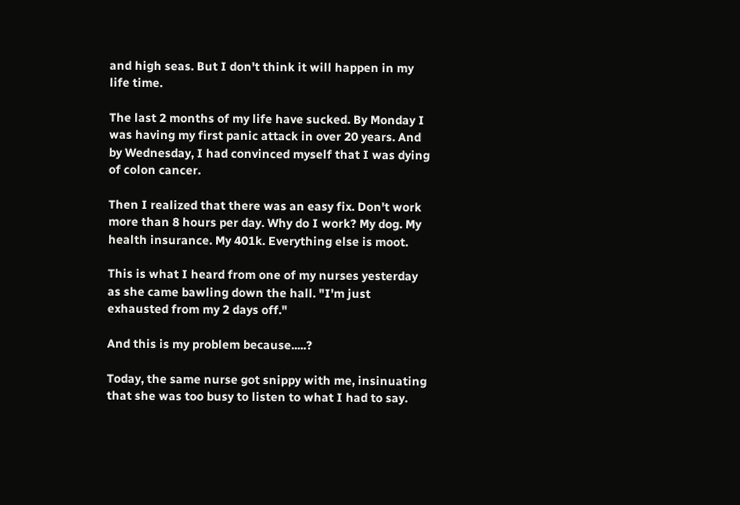and high seas. But I don't think it will happen in my life time.

The last 2 months of my life have sucked. By Monday I was having my first panic attack in over 20 years. And by Wednesday, I had convinced myself that I was dying of colon cancer.

Then I realized that there was an easy fix. Don't work more than 8 hours per day. Why do I work? My dog. My health insurance. My 401k. Everything else is moot.

This is what I heard from one of my nurses yesterday as she came bawling down the hall. "I'm just exhausted from my 2 days off."

And this is my problem because.....?

Today, the same nurse got snippy with me, insinuating that she was too busy to listen to what I had to say.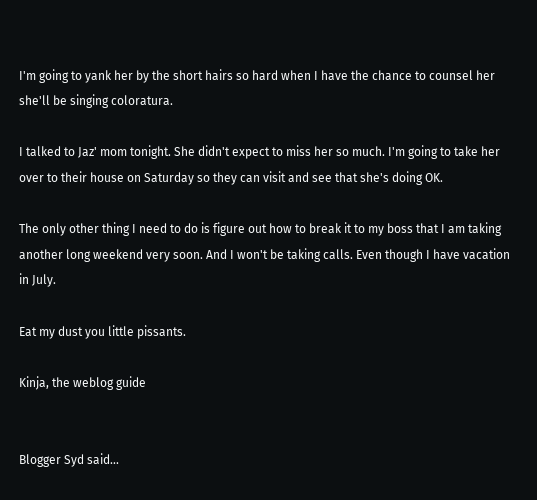I'm going to yank her by the short hairs so hard when I have the chance to counsel her she'll be singing coloratura.

I talked to Jaz' mom tonight. She didn't expect to miss her so much. I'm going to take her over to their house on Saturday so they can visit and see that she's doing OK.

The only other thing I need to do is figure out how to break it to my boss that I am taking another long weekend very soon. And I won't be taking calls. Even though I have vacation in July.

Eat my dust you little pissants.

Kinja, the weblog guide


Blogger Syd said...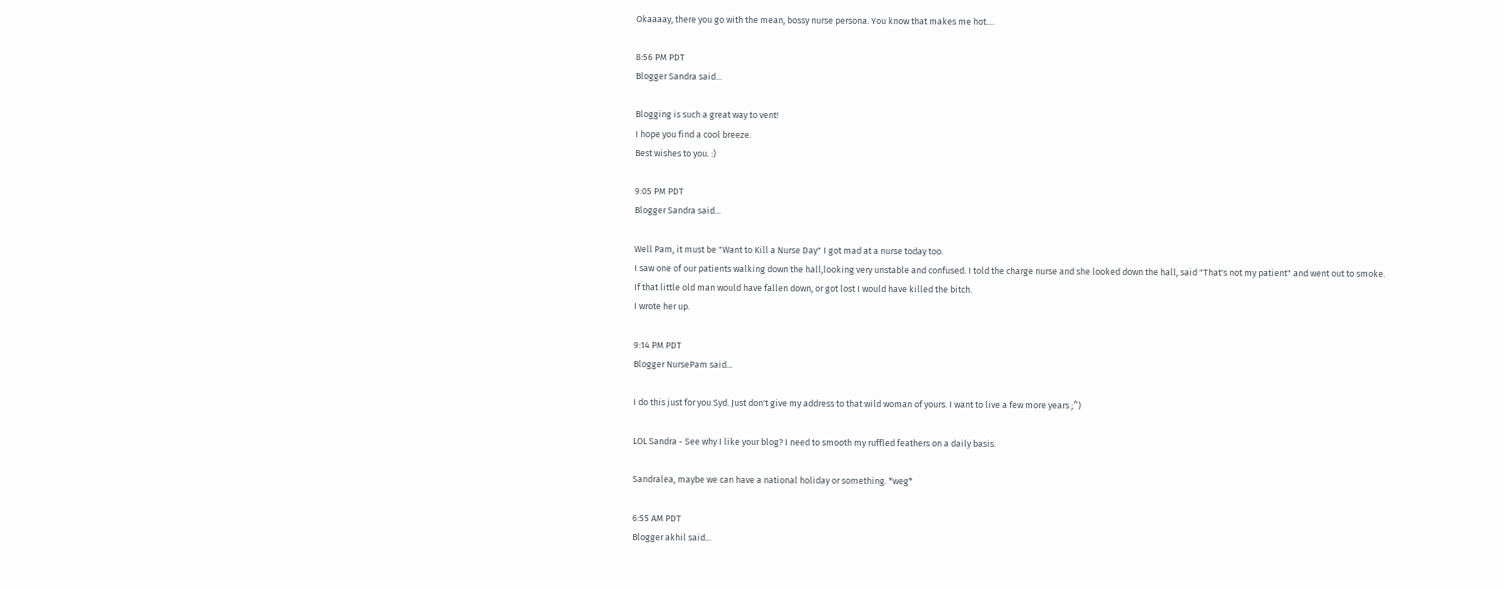Okaaaay, there you go with the mean, bossy nurse persona. You know that makes me hot....

8:56 PM PDT
Blogger Sandra said...

Blogging is such a great way to vent!
I hope you find a cool breeze.
Best wishes to you. :)

9:05 PM PDT
Blogger Sandra said...

Well Pam, it must be "Want to Kill a Nurse Day" I got mad at a nurse today too.
I saw one of our patients walking down the hall,looking very unstable and confused. I told the charge nurse and she looked down the hall, said "That's not my patient" and went out to smoke.
If that little old man would have fallen down, or got lost I would have killed the bitch.
I wrote her up.

9:14 PM PDT
Blogger NursePam said...

I do this just for you Syd. Just don't give my address to that wild woman of yours. I want to live a few more years ;^)

LOL Sandra - See why I like your blog? I need to smooth my ruffled feathers on a daily basis.

Sandralea, maybe we can have a national holiday or something. *weg*

6:55 AM PDT
Blogger akhil said...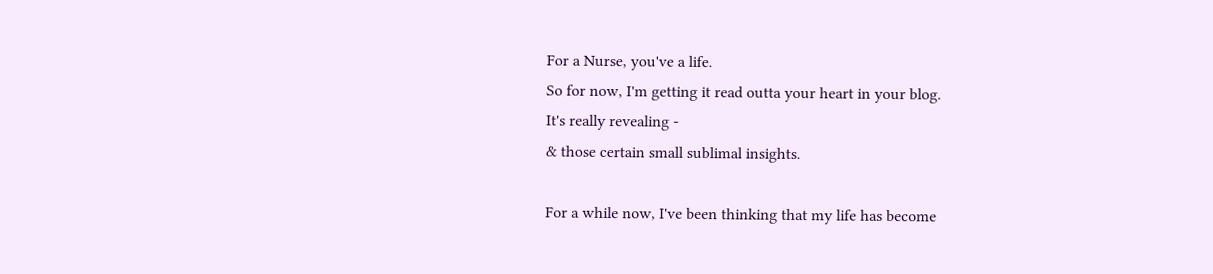For a Nurse, you've a life.
So for now, I'm getting it read outta your heart in your blog.
It's really revealing -
& those certain small sublimal insights.

For a while now, I've been thinking that my life has become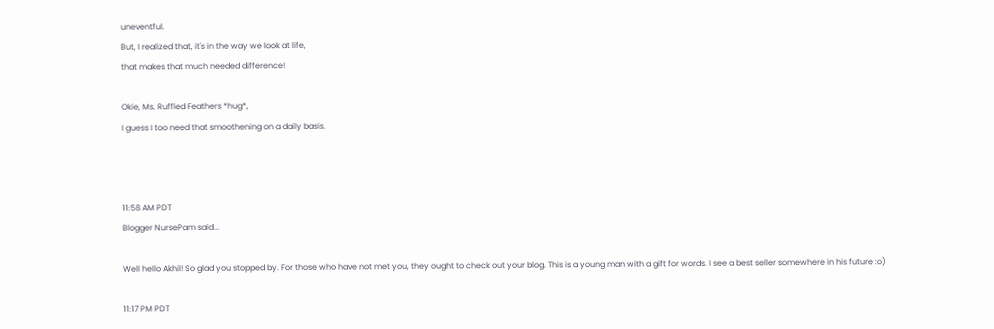uneventful.
But, I realized that, it's in the way we look at life,
that makes that much needed difference!

Okie, Ms. Ruffled Feathers *hug*,
I guess I too need that smoothening on a daily basis.



11:58 AM PDT
Blogger NursePam said...

Well hello Akhil! So glad you stopped by. For those who have not met you, they ought to check out your blog. This is a young man with a gift for words. I see a best seller somewhere in his future :o)

11:17 PM PDT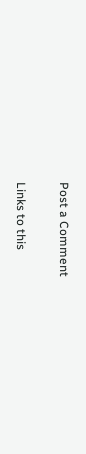Post a Comment

Links to this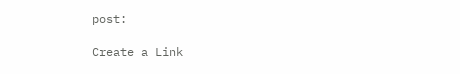post:

Create a Link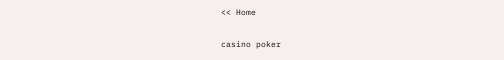<< Home

casino poker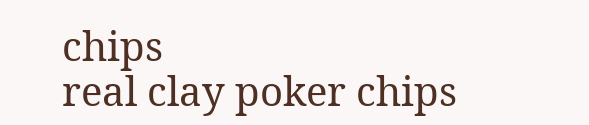chips
real clay poker chips